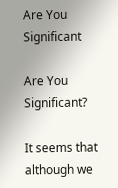Are You Significant

Are You Significant?

It seems that although we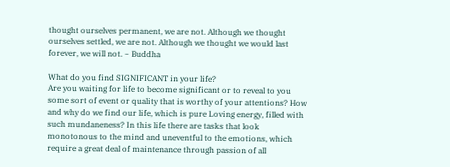thought ourselves permanent, we are not. Although we thought ourselves settled, we are not. Although we thought we would last forever, we will not. ~ Buddha

What do you find SIGNIFICANT in your life?
Are you waiting for life to become significant or to reveal to you some sort of event or quality that is worthy of your attentions? How and why do we find our life, which is pure Loving energy, filled with such mundaneness? In this life there are tasks that look monotonous to the mind and uneventful to the emotions, which require a great deal of maintenance through passion of all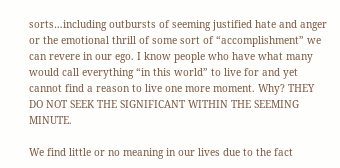sorts…including outbursts of seeming justified hate and anger or the emotional thrill of some sort of “accomplishment” we can revere in our ego. I know people who have what many would call everything “in this world” to live for and yet cannot find a reason to live one more moment. Why? THEY DO NOT SEEK THE SIGNIFICANT WITHIN THE SEEMING MINUTE.

We find little or no meaning in our lives due to the fact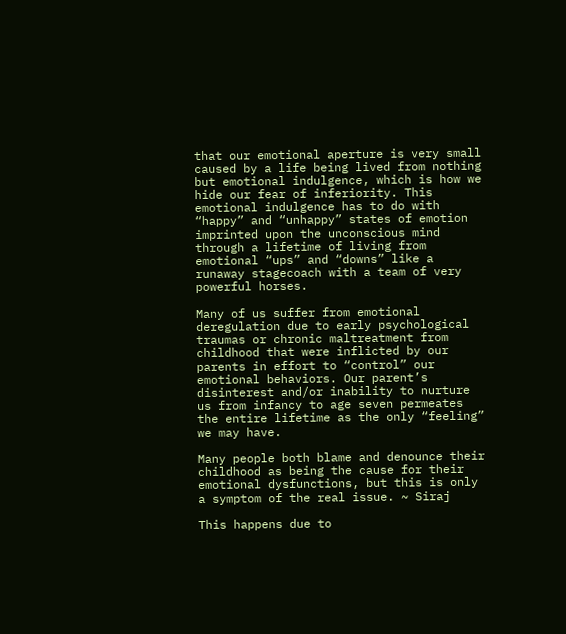that our emotional aperture is very small caused by a life being lived from nothing but emotional indulgence, which is how we hide our fear of inferiority. This emotional indulgence has to do with “happy” and “unhappy” states of emotion imprinted upon the unconscious mind through a lifetime of living from emotional “ups” and “downs” like a runaway stagecoach with a team of very powerful horses.

Many of us suffer from emotional deregulation due to early psychological traumas or chronic maltreatment from childhood that were inflicted by our parents in effort to “control” our emotional behaviors. Our parent’s disinterest and/or inability to nurture us from infancy to age seven permeates the entire lifetime as the only “feeling” we may have.

Many people both blame and denounce their childhood as being the cause for their emotional dysfunctions, but this is only a symptom of the real issue. ~ Siraj

This happens due to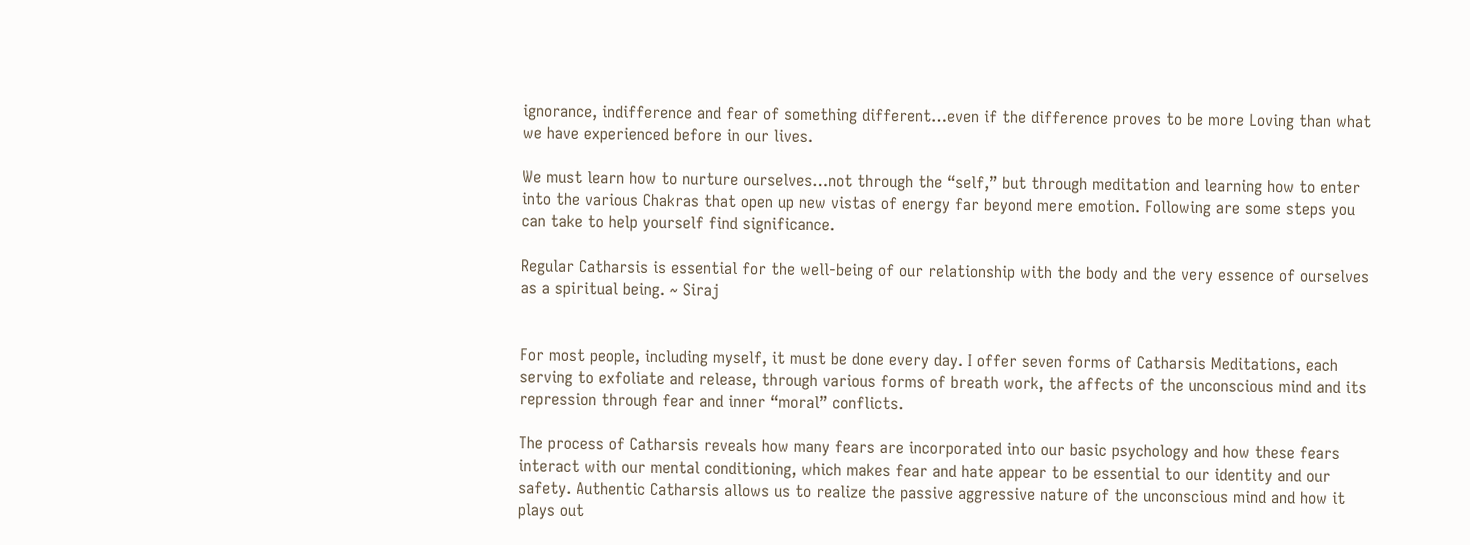ignorance, indifference and fear of something different…even if the difference proves to be more Loving than what we have experienced before in our lives.

We must learn how to nurture ourselves…not through the “self,” but through meditation and learning how to enter into the various Chakras that open up new vistas of energy far beyond mere emotion. Following are some steps you can take to help yourself find significance.

Regular Catharsis is essential for the well-being of our relationship with the body and the very essence of ourselves as a spiritual being. ~ Siraj


For most people, including myself, it must be done every day. I offer seven forms of Catharsis Meditations, each serving to exfoliate and release, through various forms of breath work, the affects of the unconscious mind and its repression through fear and inner “moral” conflicts.

The process of Catharsis reveals how many fears are incorporated into our basic psychology and how these fears interact with our mental conditioning, which makes fear and hate appear to be essential to our identity and our safety. Authentic Catharsis allows us to realize the passive aggressive nature of the unconscious mind and how it plays out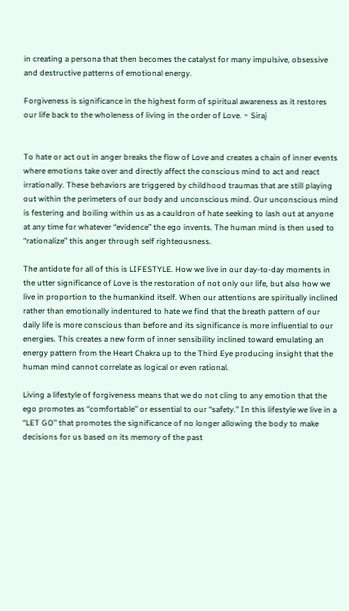in creating a persona that then becomes the catalyst for many impulsive, obsessive and destructive patterns of emotional energy.

Forgiveness is significance in the highest form of spiritual awareness as it restores our life back to the wholeness of living in the order of Love. ~ Siraj


To hate or act out in anger breaks the flow of Love and creates a chain of inner events where emotions take over and directly affect the conscious mind to act and react irrationally. These behaviors are triggered by childhood traumas that are still playing out within the perimeters of our body and unconscious mind. Our unconscious mind is festering and boiling within us as a cauldron of hate seeking to lash out at anyone at any time for whatever “evidence” the ego invents. The human mind is then used to “rationalize” this anger through self righteousness.

The antidote for all of this is LIFESTYLE. How we live in our day-to-day moments in the utter significance of Love is the restoration of not only our life, but also how we live in proportion to the humankind itself. When our attentions are spiritually inclined rather than emotionally indentured to hate we find that the breath pattern of our daily life is more conscious than before and its significance is more influential to our energies. This creates a new form of inner sensibility inclined toward emulating an energy pattern from the Heart Chakra up to the Third Eye producing insight that the human mind cannot correlate as logical or even rational.

Living a lifestyle of forgiveness means that we do not cling to any emotion that the ego promotes as “comfortable” or essential to our “safety.” In this lifestyle we live in a “LET GO” that promotes the significance of no longer allowing the body to make decisions for us based on its memory of the past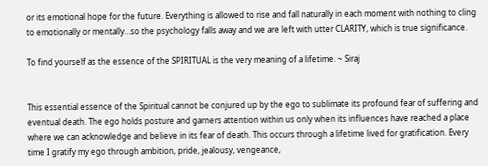or its emotional hope for the future. Everything is allowed to rise and fall naturally in each moment with nothing to cling to emotionally or mentally…so the psychology falls away and we are left with utter CLARITY, which is true significance.

To find yourself as the essence of the SPIRITUAL is the very meaning of a lifetime. ~ Siraj


This essential essence of the Spiritual cannot be conjured up by the ego to sublimate its profound fear of suffering and eventual death. The ego holds posture and garners attention within us only when its influences have reached a place where we can acknowledge and believe in its fear of death. This occurs through a lifetime lived for gratification. Every time I gratify my ego through ambition, pride, jealousy, vengeance,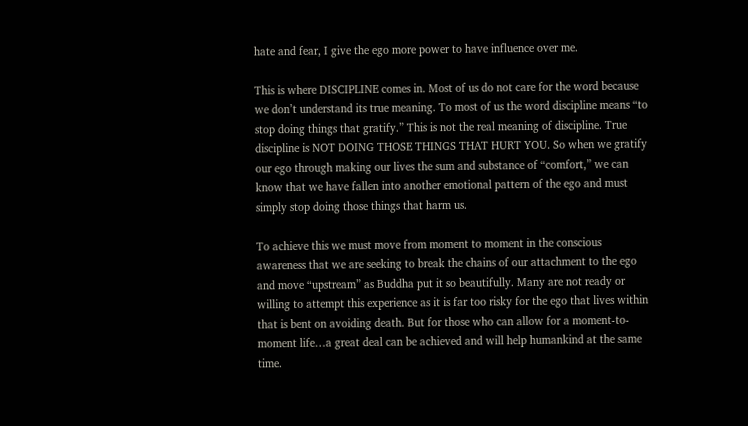hate and fear, I give the ego more power to have influence over me.

This is where DISCIPLINE comes in. Most of us do not care for the word because we don’t understand its true meaning. To most of us the word discipline means “to stop doing things that gratify.” This is not the real meaning of discipline. True discipline is NOT DOING THOSE THINGS THAT HURT YOU. So when we gratify our ego through making our lives the sum and substance of “comfort,” we can know that we have fallen into another emotional pattern of the ego and must simply stop doing those things that harm us.

To achieve this we must move from moment to moment in the conscious awareness that we are seeking to break the chains of our attachment to the ego and move “upstream” as Buddha put it so beautifully. Many are not ready or willing to attempt this experience as it is far too risky for the ego that lives within that is bent on avoiding death. But for those who can allow for a moment-to-moment life…a great deal can be achieved and will help humankind at the same time.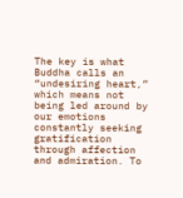The key is what Buddha calls an “undesiring heart,” which means not being led around by our emotions constantly seeking gratification through affection and admiration. To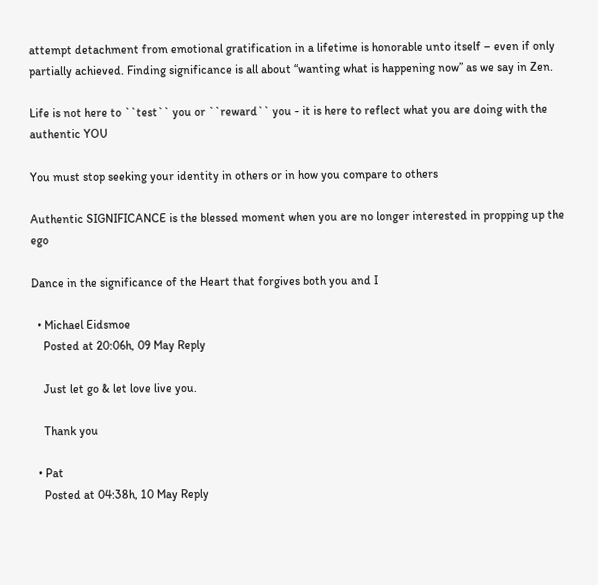attempt detachment from emotional gratification in a lifetime is honorable unto itself – even if only partially achieved. Finding significance is all about “wanting what is happening now” as we say in Zen.

Life is not here to ``test`` you or ``reward`` you - it is here to reflect what you are doing with the authentic YOU

You must stop seeking your identity in others or in how you compare to others

Authentic SIGNIFICANCE is the blessed moment when you are no longer interested in propping up the ego

Dance in the significance of the Heart that forgives both you and I

  • Michael Eidsmoe
    Posted at 20:06h, 09 May Reply

    Just let go & let love live you.

    Thank you

  • Pat
    Posted at 04:38h, 10 May Reply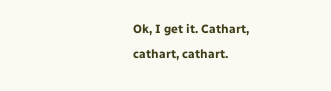Ok, I get it. Cathart, cathart, cathart.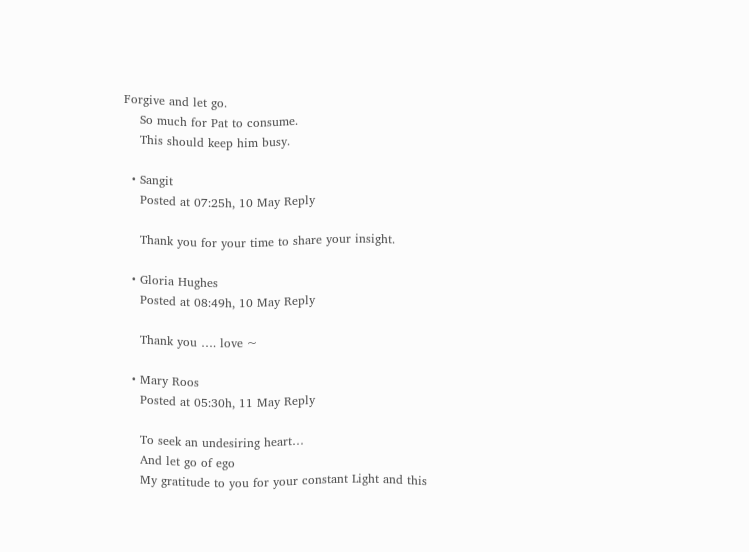Forgive and let go.
    So much for Pat to consume.
    This should keep him busy.

  • Sangit
    Posted at 07:25h, 10 May Reply

    Thank you for your time to share your insight.

  • Gloria Hughes
    Posted at 08:49h, 10 May Reply

    Thank you …. love ~

  • Mary Roos
    Posted at 05:30h, 11 May Reply

    To seek an undesiring heart…
    And let go of ego
    My gratitude to you for your constant Light and this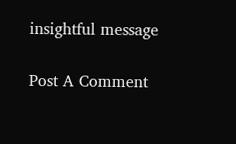insightful message

Post A Comment